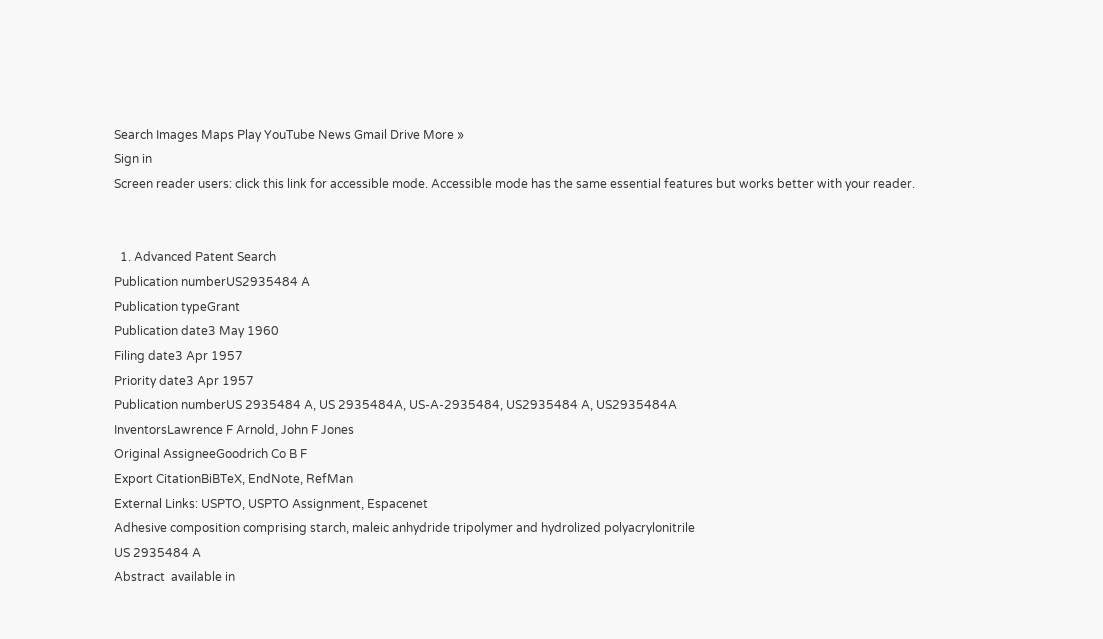Search Images Maps Play YouTube News Gmail Drive More »
Sign in
Screen reader users: click this link for accessible mode. Accessible mode has the same essential features but works better with your reader.


  1. Advanced Patent Search
Publication numberUS2935484 A
Publication typeGrant
Publication date3 May 1960
Filing date3 Apr 1957
Priority date3 Apr 1957
Publication numberUS 2935484 A, US 2935484A, US-A-2935484, US2935484 A, US2935484A
InventorsLawrence F Arnold, John F Jones
Original AssigneeGoodrich Co B F
Export CitationBiBTeX, EndNote, RefMan
External Links: USPTO, USPTO Assignment, Espacenet
Adhesive composition comprising starch, maleic anhydride tripolymer and hydrolized polyacrylonitrile
US 2935484 A
Abstract  available in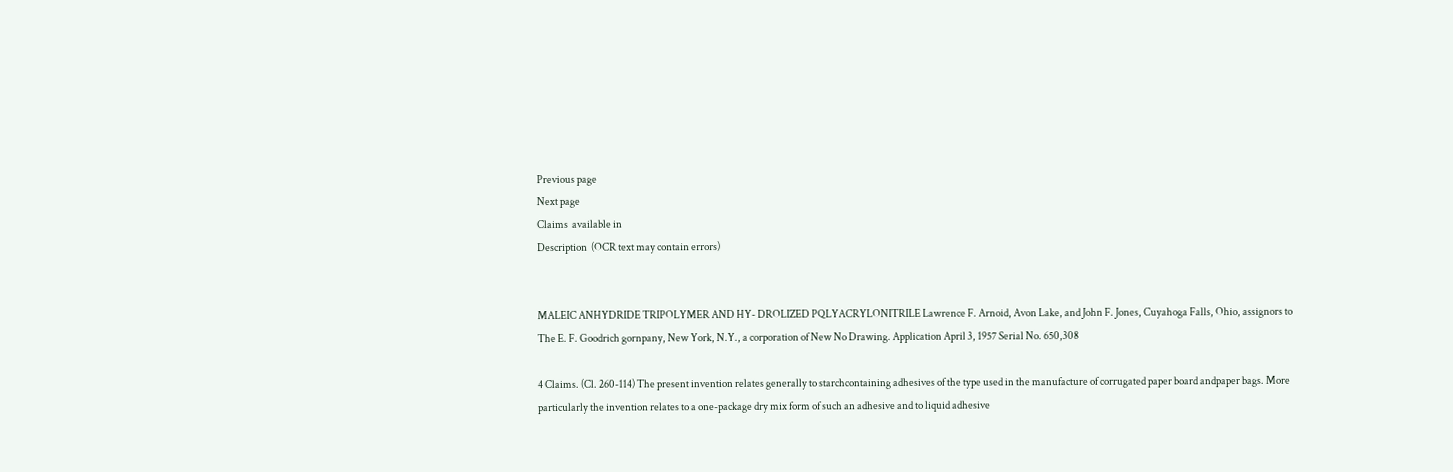Previous page
Next page
Claims  available in
Description  (OCR text may contain errors)


MALEIC ANHYDRIDE TRIPOLYMER AND HY- DROLIZED PQLYACRYLONITRILE Lawrence F. Arnoid, Avon Lake, and John F. Jones, Cuyahoga Falls, Ohio, assignors to The E. F. Goodrich gornpany, New York, N.Y., a corporation of New No Drawing. Application April 3, 1957 Serial No. 650,308

4 Claims. (Cl. 260-114) The present invention relates generally to starchcontaining adhesives of the type used in the manufacture of corrugated paper board andpaper bags. More particularly the invention relates to a one-package dry mix form of such an adhesive and to liquid adhesive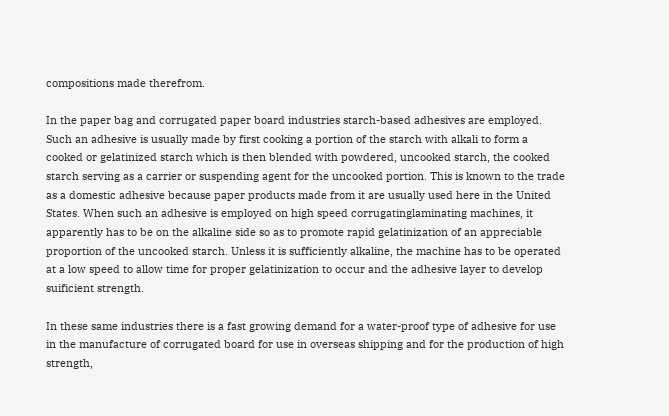compositions made therefrom.

In the paper bag and corrugated paper board industries starch-based adhesives are employed. Such an adhesive is usually made by first cooking a portion of the starch with alkali to form a cooked or gelatinized starch which is then blended with powdered, uncooked starch, the cooked starch serving as a carrier or suspending agent for the uncooked portion. This is known to the trade as a domestic adhesive because paper products made from it are usually used here in the United States. When such an adhesive is employed on high speed corrugatinglaminating machines, it apparently has to be on the alkaline side so as to promote rapid gelatinization of an appreciable proportion of the uncooked starch. Unless it is sufficiently alkaline, the machine has to be operated at a low speed to allow time for proper gelatinization to occur and the adhesive layer to develop suificient strength.

In these same industries there is a fast growing demand for a water-proof type of adhesive for use in the manufacture of corrugated board for use in overseas shipping and for the production of high strength,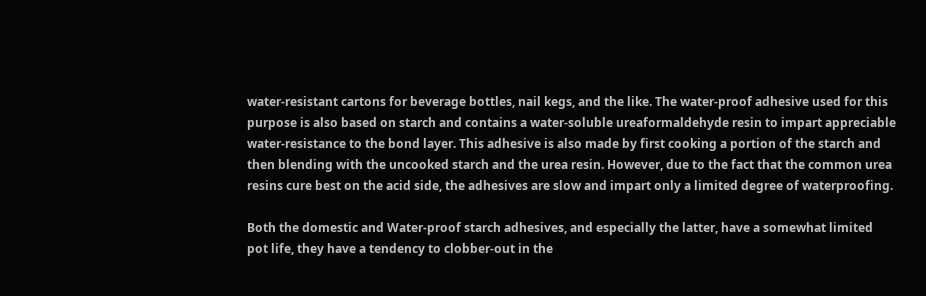water-resistant cartons for beverage bottles, nail kegs, and the like. The water-proof adhesive used for this purpose is also based on starch and contains a water-soluble ureaformaldehyde resin to impart appreciable water-resistance to the bond layer. This adhesive is also made by first cooking a portion of the starch and then blending with the uncooked starch and the urea resin. However, due to the fact that the common urea resins cure best on the acid side, the adhesives are slow and impart only a limited degree of waterproofing.

Both the domestic and Water-proof starch adhesives, and especially the latter, have a somewhat limited pot life, they have a tendency to clobber-out in the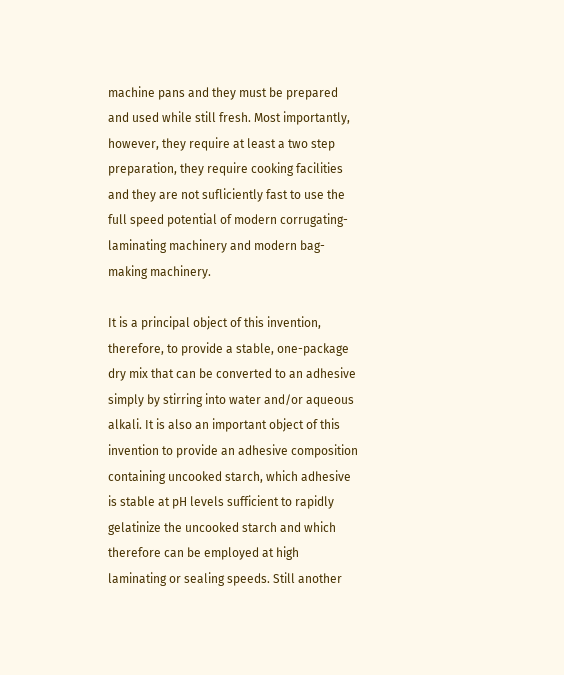machine pans and they must be prepared and used while still fresh. Most importantly, however, they require at least a two step preparation, they require cooking facilities and they are not sufliciently fast to use the full speed potential of modern corrugating-laminating machinery and modern bag-making machinery.

It is a principal object of this invention, therefore, to provide a stable, one-package dry mix that can be converted to an adhesive simply by stirring into water and/or aqueous alkali. It is also an important object of this invention to provide an adhesive composition containing uncooked starch, which adhesive is stable at pH levels sufficient to rapidly gelatinize the uncooked starch and which therefore can be employed at high laminating or sealing speeds. Still another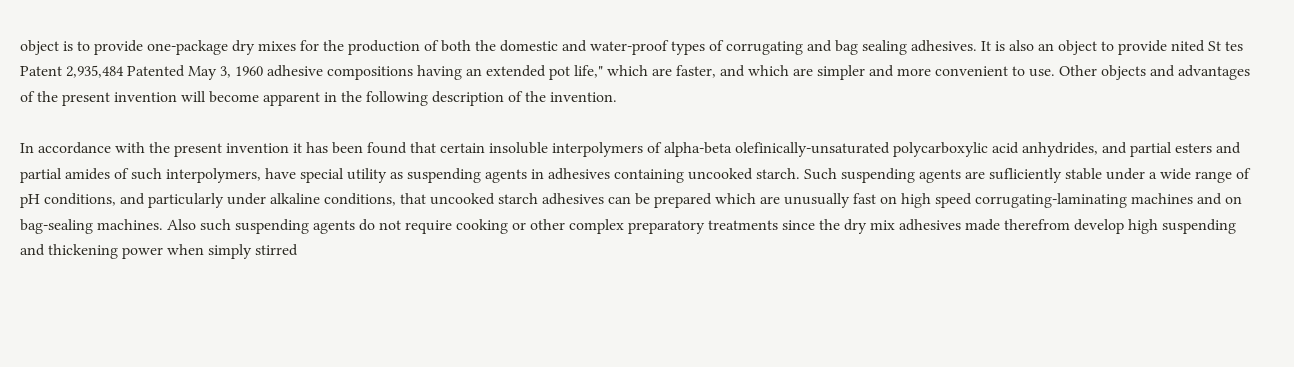object is to provide one-package dry mixes for the production of both the domestic and water-proof types of corrugating and bag sealing adhesives. It is also an object to provide nited St tes Patent 2,935,484 Patented May 3, 1960 adhesive compositions having an extended pot life," which are faster, and which are simpler and more convenient to use. Other objects and advantages of the present invention will become apparent in the following description of the invention.

In accordance with the present invention it has been found that certain insoluble interpolymers of alpha-beta olefinically-unsaturated polycarboxylic acid anhydrides, and partial esters and partial amides of such interpolymers, have special utility as suspending agents in adhesives containing uncooked starch. Such suspending agents are sufliciently stable under a wide range of pH conditions, and particularly under alkaline conditions, that uncooked starch adhesives can be prepared which are unusually fast on high speed corrugating-laminating machines and on bag-sealing machines. Also such suspending agents do not require cooking or other complex preparatory treatments since the dry mix adhesives made therefrom develop high suspending and thickening power when simply stirred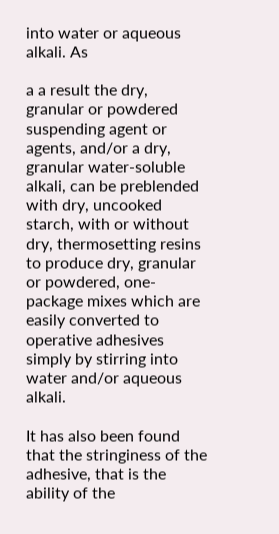into water or aqueous alkali. As

a a result the dry, granular or powdered suspending agent or agents, and/or a dry, granular water-soluble alkali, can be preblended with dry, uncooked starch, with or without dry, thermosetting resins to produce dry, granular or powdered, one-package mixes which are easily converted to operative adhesives simply by stirring into water and/or aqueous alkali.

It has also been found that the stringiness of the adhesive, that is the ability of the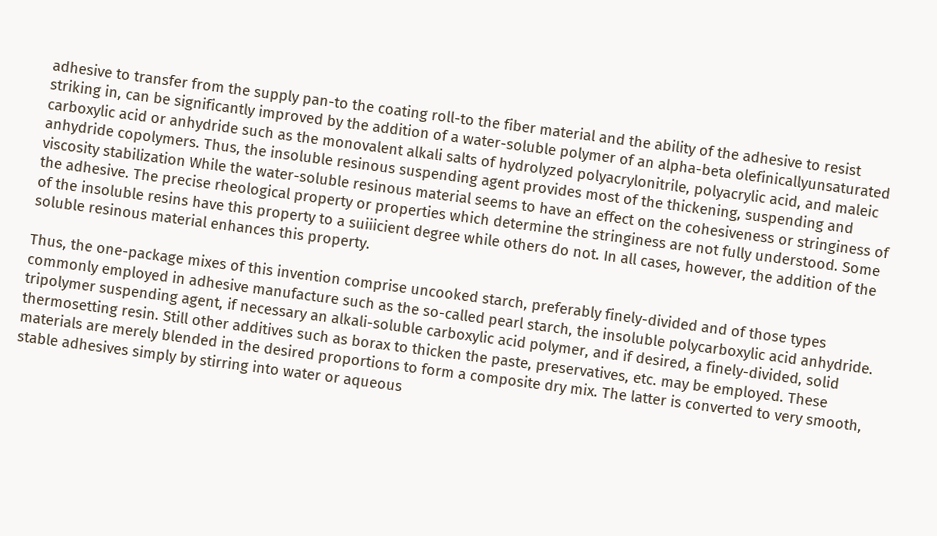adhesive to transfer from the supply pan-to the coating roll-to the fiber material and the ability of the adhesive to resist striking in, can be significantly improved by the addition of a water-soluble polymer of an alpha-beta olefinicallyunsaturated carboxylic acid or anhydride such as the monovalent alkali salts of hydrolyzed polyacrylonitrile, polyacrylic acid, and maleic anhydride copolymers. Thus, the insoluble resinous suspending agent provides most of the thickening, suspending and viscosity stabilization While the water-soluble resinous material seems to have an effect on the cohesiveness or stringiness of the adhesive. The precise rheological property or properties which determine the stringiness are not fully understood. Some of the insoluble resins have this property to a suiiicient degree while others do not. In all cases, however, the addition of the soluble resinous material enhances this property.

Thus, the one-package mixes of this invention comprise uncooked starch, preferably finely-divided and of those types commonly employed in adhesive manufacture such as the so-called pearl starch, the insoluble polycarboxylic acid anhydride. tripolymer suspending agent, if necessary an alkali-soluble carboxylic acid polymer, and if desired, a finely-divided, solid thermosetting resin. Still other additives such as borax to thicken the paste, preservatives, etc. may be employed. These materials are merely blended in the desired proportions to form a composite dry mix. The latter is converted to very smooth, stable adhesives simply by stirring into water or aqueous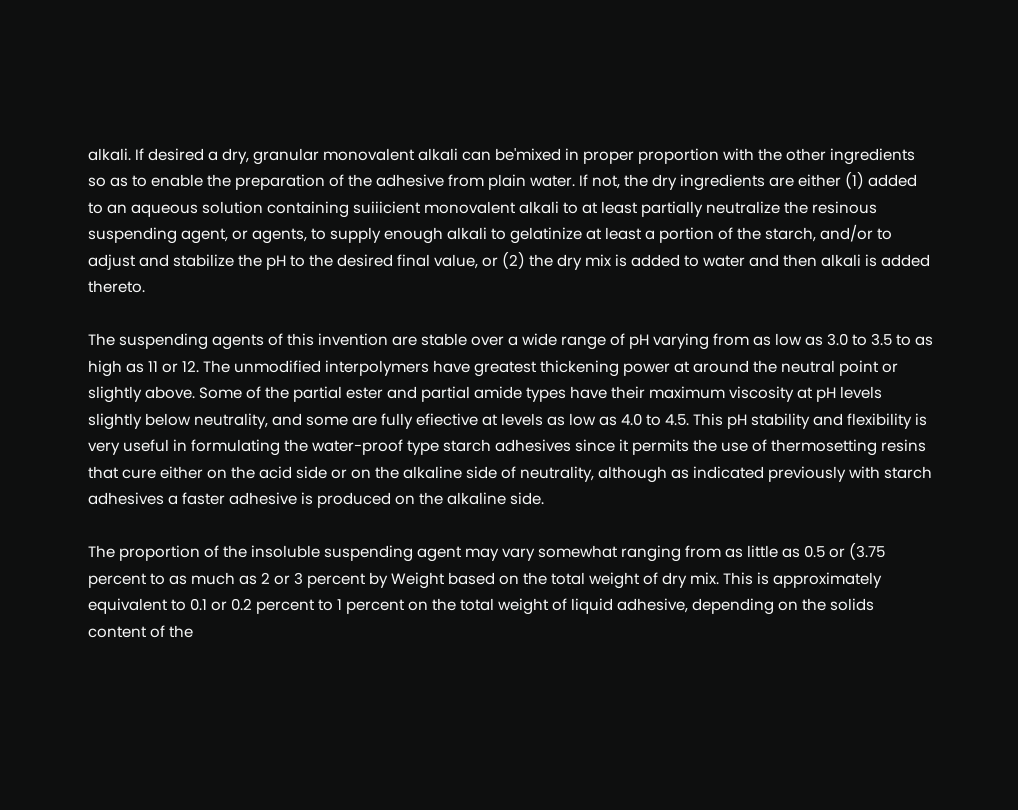alkali. If desired a dry, granular monovalent alkali can be'mixed in proper proportion with the other ingredients so as to enable the preparation of the adhesive from plain water. If not, the dry ingredients are either (1) added to an aqueous solution containing suiiicient monovalent alkali to at least partially neutralize the resinous suspending agent, or agents, to supply enough alkali to gelatinize at least a portion of the starch, and/or to adjust and stabilize the pH to the desired final value, or (2) the dry mix is added to water and then alkali is added thereto.

The suspending agents of this invention are stable over a wide range of pH varying from as low as 3.0 to 3.5 to as high as 11 or 12. The unmodified interpolymers have greatest thickening power at around the neutral point or slightly above. Some of the partial ester and partial amide types have their maximum viscosity at pH levels slightly below neutrality, and some are fully efiective at levels as low as 4.0 to 4.5. This pH stability and flexibility is very useful in formulating the water-proof type starch adhesives since it permits the use of thermosetting resins that cure either on the acid side or on the alkaline side of neutrality, although as indicated previously with starch adhesives a faster adhesive is produced on the alkaline side.

The proportion of the insoluble suspending agent may vary somewhat ranging from as little as 0.5 or (3.75 percent to as much as 2 or 3 percent by Weight based on the total weight of dry mix. This is approximately equivalent to 0.1 or 0.2 percent to 1 percent on the total weight of liquid adhesive, depending on the solids content of the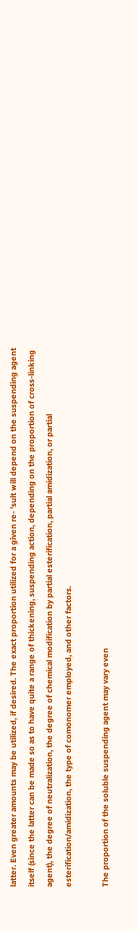latter. Even greater amounts may be utilized, if desired. The exact proportion utilized for a given re- 'sult will depend on the suspending agent itself (since the latter can be made so as to have quite a range of thickening, suspending action, depending on the proportion of cross-linking agent), the degree of neutralization, the degree of chemical modification by partial esterification, partial amidization, or partial esterification/amidization, the type of comonomer employed, and other factors.

The proportion of the soluble suspending agent may vary even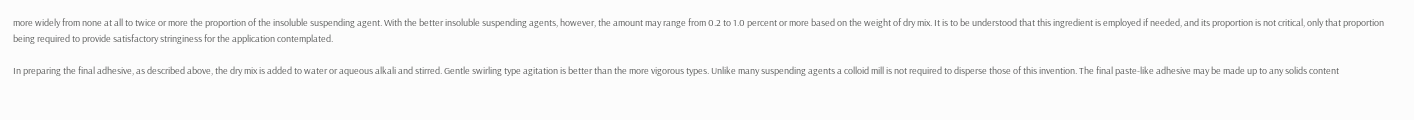more widely from none at all to twice or more the proportion of the insoluble suspending agent. With the better insoluble suspending agents, however, the amount may range from 0.2 to 1.0 percent or more based on the weight of dry mix. It is to be understood that this ingredient is employed if needed, and its proportion is not critical, only that proportion being required to provide satisfactory stringiness for the application contemplated.

In preparing the final adhesive, as described above, the dry mix is added to water or aqueous alkali and stirred. Gentle swirling type agitation is better than the more vigorous types. Unlike many suspending agents a colloid mill is not required to disperse those of this invention. The final paste-like adhesive may be made up to any solids content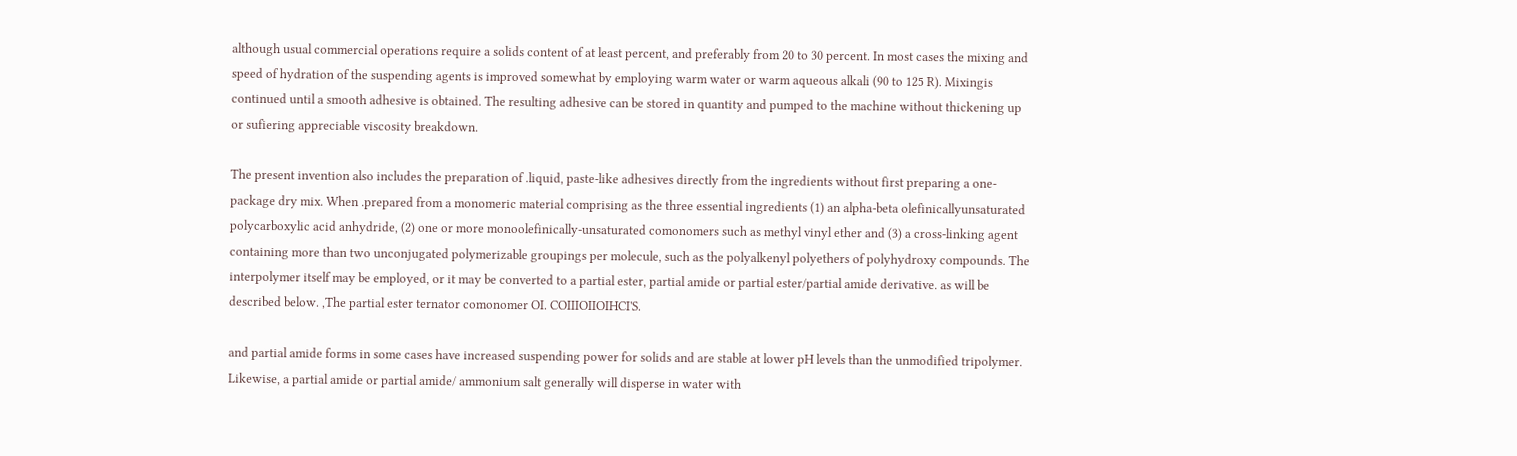although usual commercial operations require a solids content of at least percent, and preferably from 20 to 30 percent. In most cases the mixing and speed of hydration of the suspending agents is improved somewhat by employing warm water or warm aqueous alkali (90 to 125 R). Mixingis continued until a smooth adhesive is obtained. The resulting adhesive can be stored in quantity and pumped to the machine without thickening up or sufiering appreciable viscosity breakdown.

The present invention also includes the preparation of .liquid, paste-like adhesives directly from the ingredients without first preparing a one-package dry mix. When .prepared from a monomeric material comprising as the three essential ingredients (1) an alpha-beta olefinicallyunsaturated polycarboxylic acid anhydride, (2) one or more monoolefinically-unsaturated comonomers such as methyl vinyl ether and (3) a cross-linking agent containing more than two unconjugated polymerizable groupings per molecule, such as the polyalkenyl polyethers of polyhydroxy compounds. The interpolymer itself may be employed, or it may be converted to a partial ester, partial amide or partial ester/partial amide derivative. as will be described below. ,The partial ester ternator comonomer OI. COIIIOIIOIHCI'S.

and partial amide forms in some cases have increased suspending power for solids and are stable at lower pH levels than the unmodified tripolymer. Likewise, a partial amide or partial amide/ ammonium salt generally will disperse in water with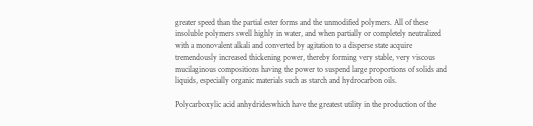greater speed than the partial ester forms and the unmodified polymers. All of these insoluble polymers swell highly in water, and when partially or completely neutralized with a monovalent alkali and converted by agitation to a disperse state acquire tremendously increased thickening power, thereby forming very stable, very viscous mucilaginous compositions having the power to suspend large proportions of solids and liquids, especially organic materials such as starch and hydrocarbon oils.

Polycarboxylic acid anhydrideswhich have the greatest utility in the production of the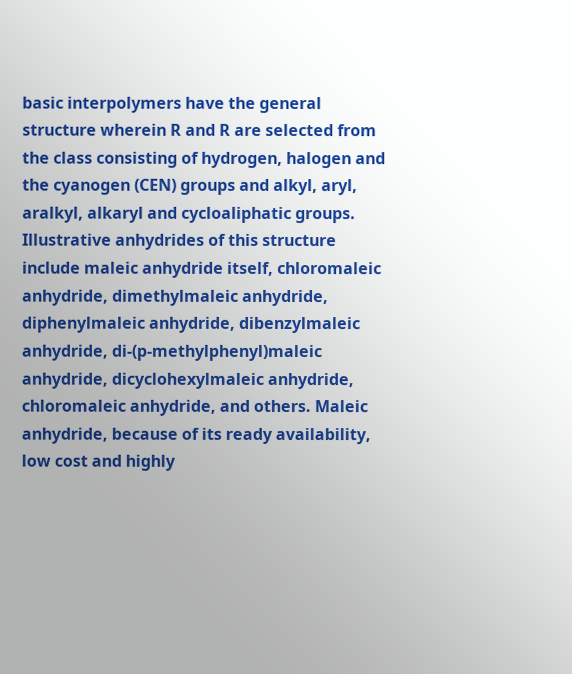basic interpolymers have the general structure wherein R and R are selected from the class consisting of hydrogen, halogen and the cyanogen (CEN) groups and alkyl, aryl, aralkyl, alkaryl and cycloaliphatic groups. Illustrative anhydrides of this structure include maleic anhydride itself, chloromaleic anhydride, dimethylmaleic anhydride, diphenylmaleic anhydride, dibenzylmaleic anhydride, di-(p-methylphenyl)maleic anhydride, dicyclohexylmaleic anhydride, chloromaleic anhydride, and others. Maleic anhydride, because of its ready availability, low cost and highly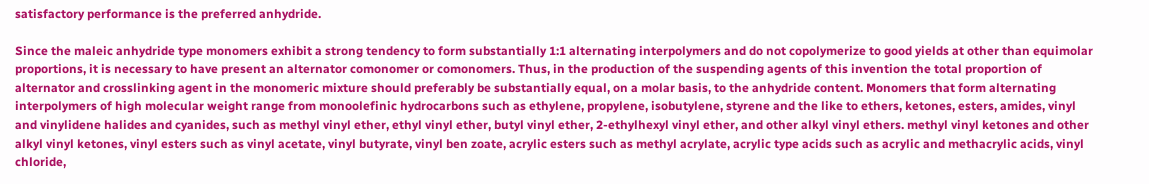satisfactory performance is the preferred anhydride.

Since the maleic anhydride type monomers exhibit a strong tendency to form substantially 1:1 alternating interpolymers and do not copolymerize to good yields at other than equimolar proportions, it is necessary to have present an alternator comonomer or comonomers. Thus, in the production of the suspending agents of this invention the total proportion of alternator and crosslinking agent in the monomeric mixture should preferably be substantially equal, on a molar basis, to the anhydride content. Monomers that form alternating interpolymers of high molecular weight range from monoolefinic hydrocarbons such as ethylene, propylene, isobutylene, styrene and the like to ethers, ketones, esters, amides, vinyl and vinylidene halides and cyanides, such as methyl vinyl ether, ethyl vinyl ether, butyl vinyl ether, 2-ethylhexyl vinyl ether, and other alkyl vinyl ethers. methyl vinyl ketones and other alkyl vinyl ketones, vinyl esters such as vinyl acetate, vinyl butyrate, vinyl ben zoate, acrylic esters such as methyl acrylate, acrylic type acids such as acrylic and methacrylic acids, vinyl chloride,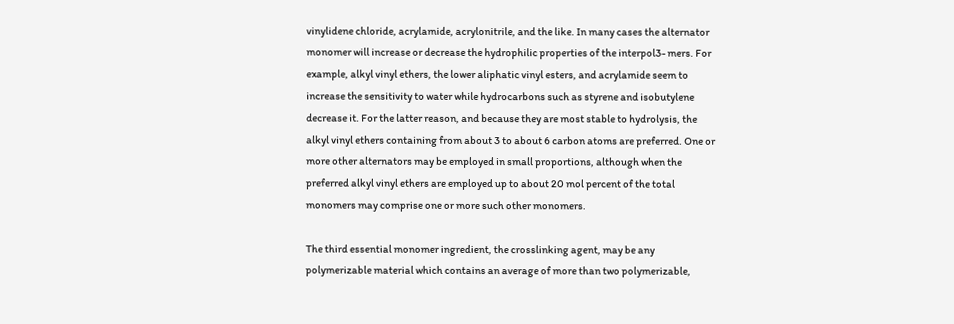vinylidene chloride, acrylamide, acrylonitrile, and the like. In many cases the alternator monomer will increase or decrease the hydrophilic properties of the interpol3- mers. For example, alkyl vinyl ethers, the lower aliphatic vinyl esters, and acrylamide seem to increase the sensitivity to water while hydrocarbons such as styrene and isobutylene decrease it. For the latter reason, and because they are most stable to hydrolysis, the alkyl vinyl ethers containing from about 3 to about 6 carbon atoms are preferred. One or more other alternators may be employed in small proportions, although when the preferred alkyl vinyl ethers are employed up to about 20 mol percent of the total monomers may comprise one or more such other monomers.

The third essential monomer ingredient, the crosslinking agent, may be any polymerizable material which contains an average of more than two polymerizable,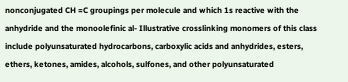nonconjugated CH =C groupings per molecule and which 1s reactive with the anhydride and the monoolefinic al- Illustrative crosslinking monomers of this class include polyunsaturated hydrocarbons, carboxylic acids and anhydrides, esters, ethers, ketones, amides, alcohols, sulfones, and other polyunsaturated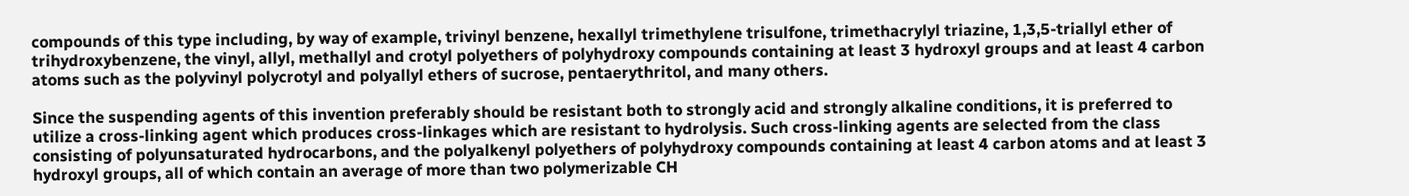compounds of this type including, by way of example, trivinyl benzene, hexallyl trimethylene trisulfone, trimethacrylyl triazine, 1,3,5-triallyl ether of trihydroxybenzene, the vinyl, allyl, methallyl and crotyl polyethers of polyhydroxy compounds containing at least 3 hydroxyl groups and at least 4 carbon atoms such as the polyvinyl polycrotyl and polyallyl ethers of sucrose, pentaerythritol, and many others.

Since the suspending agents of this invention preferably should be resistant both to strongly acid and strongly alkaline conditions, it is preferred to utilize a cross-linking agent which produces cross-linkages which are resistant to hydrolysis. Such cross-linking agents are selected from the class consisting of polyunsaturated hydrocarbons, and the polyalkenyl polyethers of polyhydroxy compounds containing at least 4 carbon atoms and at least 3 hydroxyl groups, all of which contain an average of more than two polymerizable CH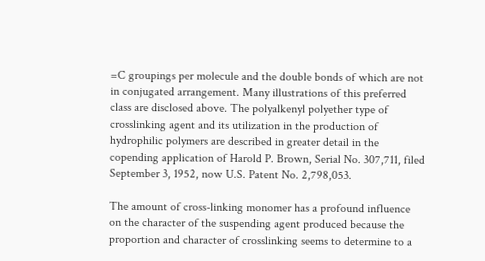=C groupings per molecule and the double bonds of which are not in conjugated arrangement. Many illustrations of this preferred class are disclosed above. The polyalkenyl polyether type of crosslinking agent and its utilization in the production of hydrophilic polymers are described in greater detail in the copending application of Harold P. Brown, Serial No. 307,711, filed September 3, 1952, now U.S. Patent No. 2,798,053.

The amount of cross-linking monomer has a profound influence on the character of the suspending agent produced because the proportion and character of crosslinking seems to determine to a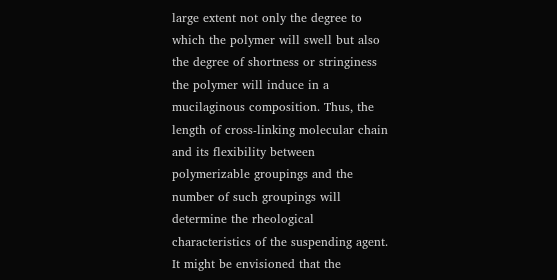large extent not only the degree to which the polymer will swell but also the degree of shortness or stringiness the polymer will induce in a mucilaginous composition. Thus, the length of cross-linking molecular chain and its flexibility between polymerizable groupings and the number of such groupings will determine the rheological characteristics of the suspending agent. It might be envisioned that the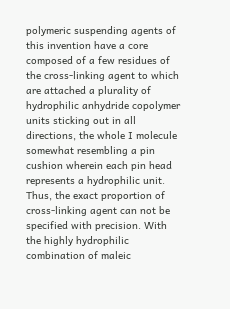polymeric suspending agents of this invention have a core composed of a few residues of the cross-linking agent to which are attached a plurality of hydrophilic anhydride copolymer units sticking out in all directions, the whole I molecule somewhat resembling a pin cushion wherein each pin head represents a hydrophilic unit. Thus, the exact proportion of cross-linking agent can not be specified with precision. With the highly hydrophilic combination of maleic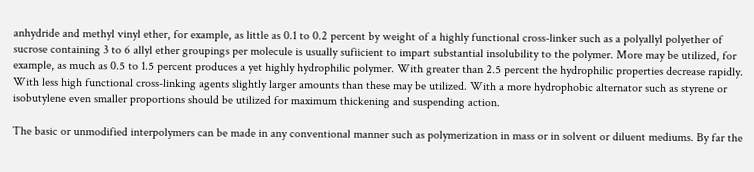anhydride and methyl vinyl ether, for example, as little as 0.1 to 0.2 percent by weight of a highly functional cross-linker such as a polyallyl polyether of sucrose containing 3 to 6 allyl ether groupings per molecule is usually sufiicient to impart substantial insolubility to the polymer. More may be utilized, for example, as much as 0.5 to 1.5 percent produces a yet highly hydrophilic polymer. With greater than 2.5 percent the hydrophilic properties decrease rapidly. With less high functional cross-linking agents slightly larger amounts than these may be utilized. With a more hydrophobic alternator such as styrene or isobutylene even smaller proportions should be utilized for maximum thickening and suspending action.

The basic or unmodified interpolymers can be made in any conventional manner such as polymerization in mass or in solvent or diluent mediums. By far the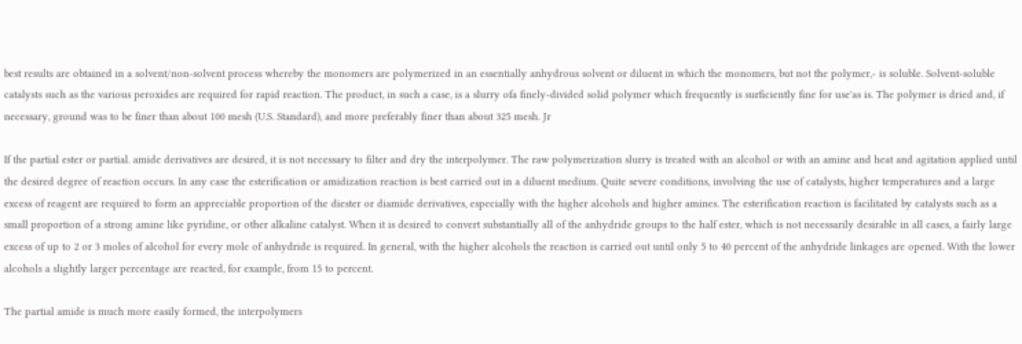best results are obtained in a solvent/non-solvent process whereby the monomers are polymerized in an essentially anhydrous solvent or diluent in which the monomers, but not the polymer,- is soluble. Solvent-soluble catalysts such as the various peroxides are required for rapid reaction. The product, in such a case, is a slurry ofa finely-divided solid polymer which frequently is surficiently fine for use'as is. The polymer is dried and, if necessary, ground was to be finer than about 100 mesh (U.S. Standard), and more preferably finer than about 325 mesh. Jr

If the partial ester or partial. amide derivatives are desired, it is not necessary to filter and dry the interpolymer. The raw polymerization slurry is treated with an alcohol or with an amine and heat and agitation applied until the desired degree of reaction occurs. In any case the esterification or amidization reaction is best carried out in a diluent medium. Quite severe conditions, involving the use of catalysts, higher temperatures and a large excess of reagent are required to form an appreciable proportion of the diester or diamide derivatives, especially with the higher alcohols and higher amines. The esterification reaction is facilitated by catalysts such as a small proportion of a strong amine like pyridine, or other alkaline catalyst. When it is desired to convert substantially all of the anhydride groups to the half ester, which is not necessarily desirable in all cases, a fairly large excess of up to 2 or 3 moles of alcohol for every mole of anhydride is required. In general, with the higher alcohols the reaction is carried out until only 5 to 40 percent of the anhydride linkages are opened. With the lower alcohols a slightly larger percentage are reacted, for example, from 15 to percent.

The partial amide is much more easily formed, the interpolymers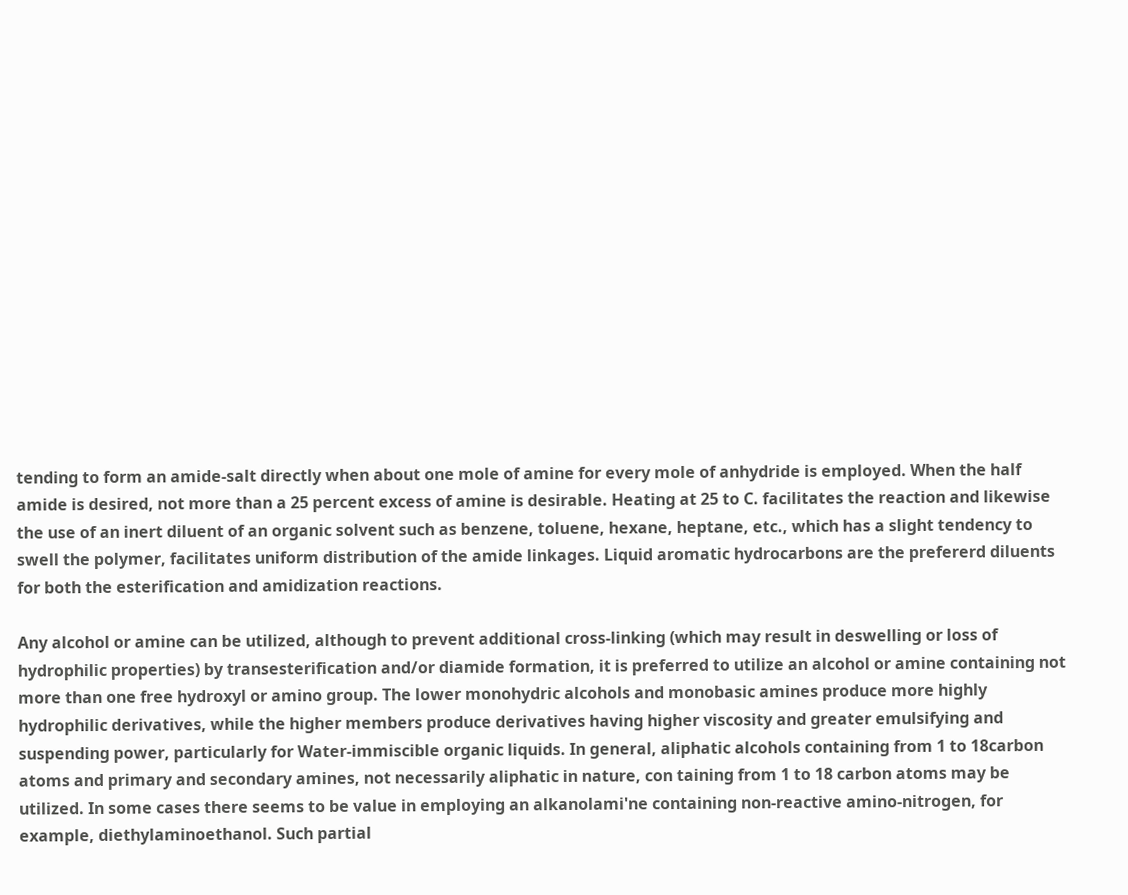tending to form an amide-salt directly when about one mole of amine for every mole of anhydride is employed. When the half amide is desired, not more than a 25 percent excess of amine is desirable. Heating at 25 to C. facilitates the reaction and likewise the use of an inert diluent of an organic solvent such as benzene, toluene, hexane, heptane, etc., which has a slight tendency to swell the polymer, facilitates uniform distribution of the amide linkages. Liquid aromatic hydrocarbons are the prefererd diluents for both the esterification and amidization reactions.

Any alcohol or amine can be utilized, although to prevent additional cross-linking (which may result in deswelling or loss of hydrophilic properties) by transesterification and/or diamide formation, it is preferred to utilize an alcohol or amine containing not more than one free hydroxyl or amino group. The lower monohydric alcohols and monobasic amines produce more highly hydrophilic derivatives, while the higher members produce derivatives having higher viscosity and greater emulsifying and suspending power, particularly for Water-immiscible organic liquids. In general, aliphatic alcohols containing from 1 to 18carbon atoms and primary and secondary amines, not necessarily aliphatic in nature, con taining from 1 to 18 carbon atoms may be utilized. In some cases there seems to be value in employing an alkanolami'ne containing non-reactive amino-nitrogen, for example, diethylaminoethanol. Such partial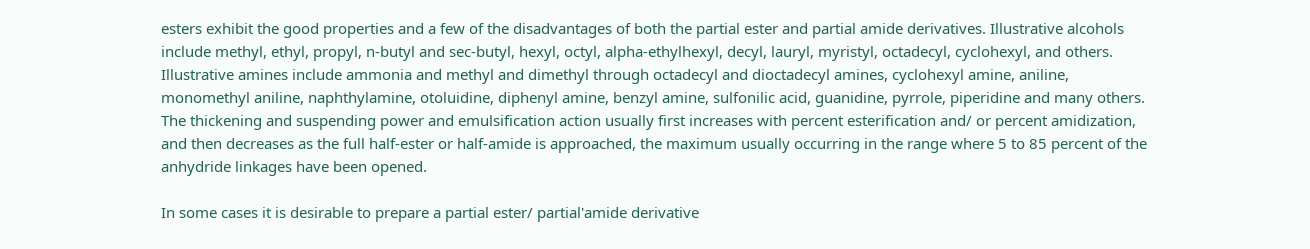esters exhibit the good properties and a few of the disadvantages of both the partial ester and partial amide derivatives. Illustrative alcohols include methyl, ethyl, propyl, n-butyl and sec-butyl, hexyl, octyl, alpha-ethylhexyl, decyl, lauryl, myristyl, octadecyl, cyclohexyl, and others. Illustrative amines include ammonia and methyl and dimethyl through octadecyl and dioctadecyl amines, cyclohexyl amine, aniline, monomethyl aniline, naphthylamine, otoluidine, diphenyl amine, benzyl amine, sulfonilic acid, guanidine, pyrrole, piperidine and many others. The thickening and suspending power and emulsification action usually first increases with percent esterification and/ or percent amidization, and then decreases as the full half-ester or half-amide is approached, the maximum usually occurring in the range where 5 to 85 percent of the anhydride linkages have been opened.

In some cases it is desirable to prepare a partial ester/ partial'amide derivative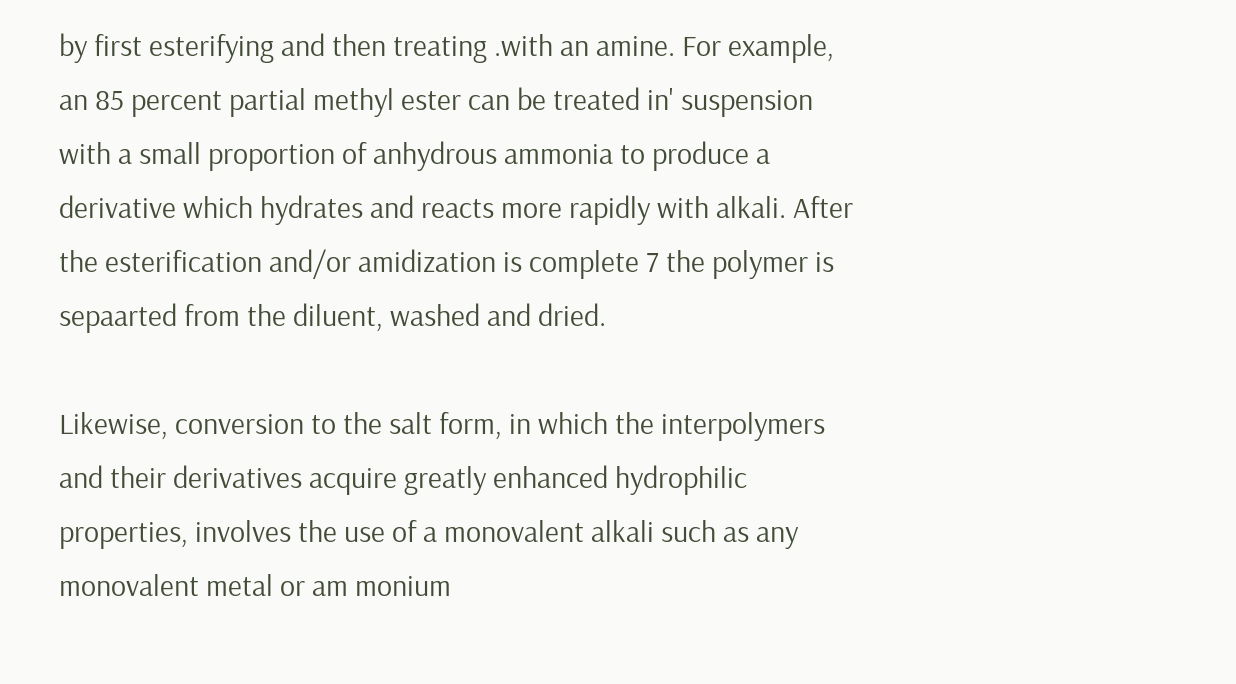by first esterifying and then treating .with an amine. For example, an 85 percent partial methyl ester can be treated in' suspension with a small proportion of anhydrous ammonia to produce a derivative which hydrates and reacts more rapidly with alkali. After the esterification and/or amidization is complete 7 the polymer is sepaarted from the diluent, washed and dried.

Likewise, conversion to the salt form, in which the interpolymers and their derivatives acquire greatly enhanced hydrophilic properties, involves the use of a monovalent alkali such as any monovalent metal or am monium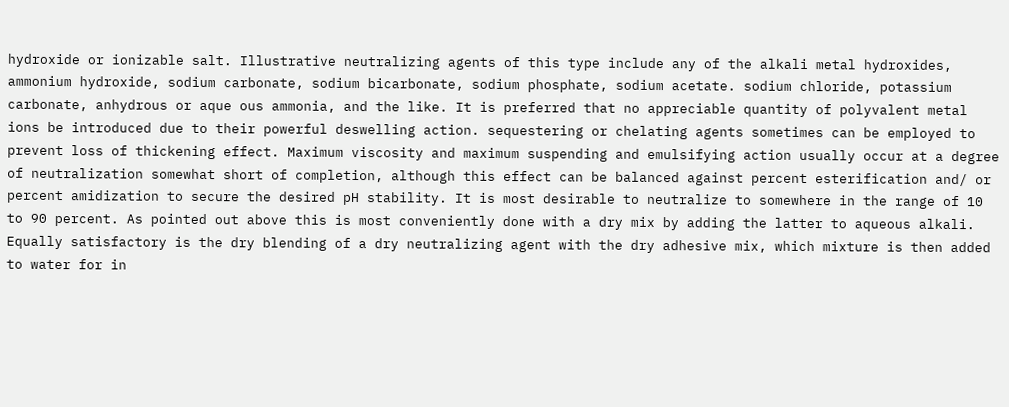hydroxide or ionizable salt. Illustrative neutralizing agents of this type include any of the alkali metal hydroxides, ammonium hydroxide, sodium carbonate, sodium bicarbonate, sodium phosphate, sodium acetate. sodium chloride, potassium carbonate, anhydrous or aque ous ammonia, and the like. It is preferred that no appreciable quantity of polyvalent metal ions be introduced due to their powerful deswelling action. sequestering or chelating agents sometimes can be employed to prevent loss of thickening effect. Maximum viscosity and maximum suspending and emulsifying action usually occur at a degree of neutralization somewhat short of completion, although this effect can be balanced against percent esterification and/ or percent amidization to secure the desired pH stability. It is most desirable to neutralize to somewhere in the range of 10 to 90 percent. As pointed out above this is most conveniently done with a dry mix by adding the latter to aqueous alkali. Equally satisfactory is the dry blending of a dry neutralizing agent with the dry adhesive mix, which mixture is then added to water for in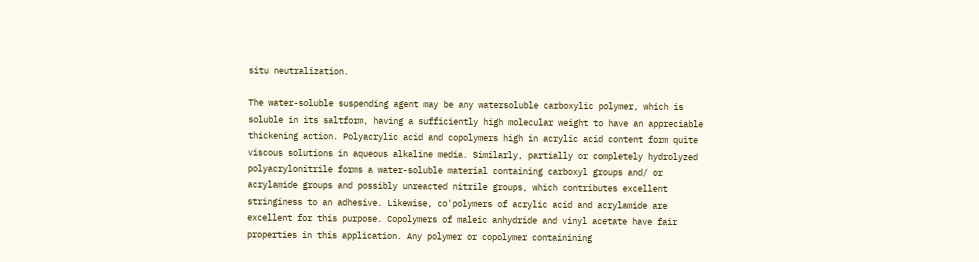situ neutralization.

The water-soluble suspending agent may be any watersoluble carboxylic polymer, which is soluble in its saltform, having a sufficiently high molecular weight to have an appreciable thickening action. Polyacrylic acid and copolymers high in acrylic acid content form quite viscous solutions in aqueous alkaline media. Similarly, partially or completely hydrolyzed polyacrylonitrile forms a water-soluble material containing carboxyl groups and/ or acrylamide groups and possibly unreacted nitrile groups, which contributes excellent stringiness to an adhesive. Likewise, co'polymers of acrylic acid and acrylamide are excellent for this purpose. Copolymers of maleic anhydride and vinyl acetate have fair properties in this application. Any polymer or copolymer containining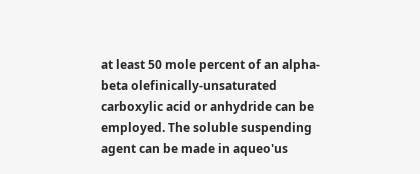at least 50 mole percent of an alpha-beta olefinically-unsaturated carboxylic acid or anhydride can be employed. The soluble suspending agent can be made in aqueo'us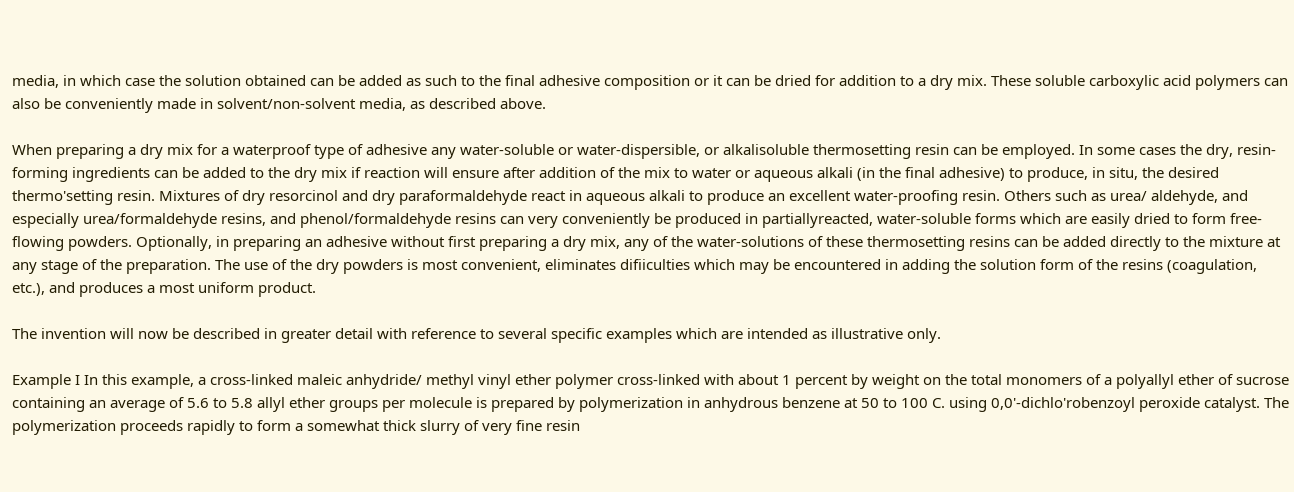media, in which case the solution obtained can be added as such to the final adhesive composition or it can be dried for addition to a dry mix. These soluble carboxylic acid polymers can also be conveniently made in solvent/non-solvent media, as described above.

When preparing a dry mix for a waterproof type of adhesive any water-soluble or water-dispersible, or alkalisoluble thermosetting resin can be employed. In some cases the dry, resin-forming ingredients can be added to the dry mix if reaction will ensure after addition of the mix to water or aqueous alkali (in the final adhesive) to produce, in situ, the desired thermo'setting resin. Mixtures of dry resorcinol and dry paraformaldehyde react in aqueous alkali to produce an excellent water-proofing resin. Others such as urea/ aldehyde, and especially urea/formaldehyde resins, and phenol/formaldehyde resins can very conveniently be produced in partiallyreacted, water-soluble forms which are easily dried to form free-flowing powders. Optionally, in preparing an adhesive without first preparing a dry mix, any of the water-solutions of these thermosetting resins can be added directly to the mixture at any stage of the preparation. The use of the dry powders is most convenient, eliminates difiiculties which may be encountered in adding the solution form of the resins (coagulation, etc.), and produces a most uniform product.

The invention will now be described in greater detail with reference to several specific examples which are intended as illustrative only.

Example I In this example, a cross-linked maleic anhydride/ methyl vinyl ether polymer cross-linked with about 1 percent by weight on the total monomers of a polyallyl ether of sucrose containing an average of 5.6 to 5.8 allyl ether groups per molecule is prepared by polymerization in anhydrous benzene at 50 to 100 C. using 0,0'-dichlo'robenzoyl peroxide catalyst. The polymerization proceeds rapidly to form a somewhat thick slurry of very fine resin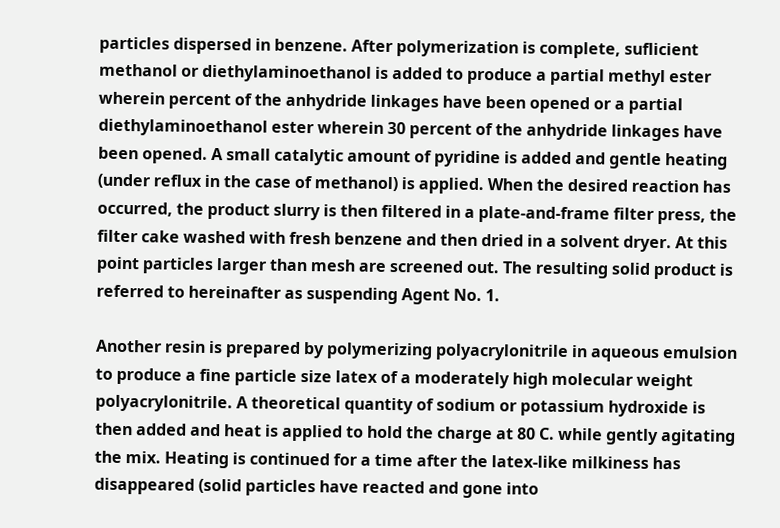particles dispersed in benzene. After polymerization is complete, suflicient methanol or diethylaminoethanol is added to produce a partial methyl ester wherein percent of the anhydride linkages have been opened or a partial diethylaminoethanol ester wherein 30 percent of the anhydride linkages have been opened. A small catalytic amount of pyridine is added and gentle heating (under reflux in the case of methanol) is applied. When the desired reaction has occurred, the product slurry is then filtered in a plate-and-frame filter press, the filter cake washed with fresh benzene and then dried in a solvent dryer. At this point particles larger than mesh are screened out. The resulting solid product is referred to hereinafter as suspending Agent No. 1.

Another resin is prepared by polymerizing polyacrylonitrile in aqueous emulsion to produce a fine particle size latex of a moderately high molecular weight polyacrylonitrile. A theoretical quantity of sodium or potassium hydroxide is then added and heat is applied to hold the charge at 80 C. while gently agitating the mix. Heating is continued for a time after the latex-like milkiness has disappeared (solid particles have reacted and gone into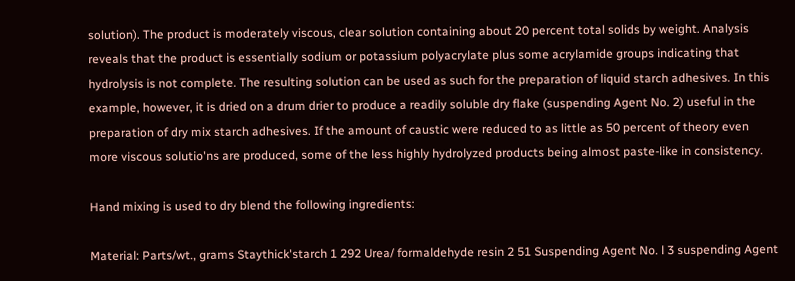solution). The product is moderately viscous, clear solution containing about 20 percent total solids by weight. Analysis reveals that the product is essentially sodium or potassium polyacrylate plus some acrylamide groups indicating that hydrolysis is not complete. The resulting solution can be used as such for the preparation of liquid starch adhesives. In this example, however, it is dried on a drum drier to produce a readily soluble dry flake (suspending Agent No. 2) useful in the preparation of dry mix starch adhesives. If the amount of caustic were reduced to as little as 50 percent of theory even more viscous solutio'ns are produced, some of the less highly hydrolyzed products being almost paste-like in consistency.

Hand mixing is used to dry blend the following ingredients:

Material: Parts/wt., grams Staythick'starch 1 292 Urea/ formaldehyde resin 2 51 Suspending Agent No. l 3 suspending Agent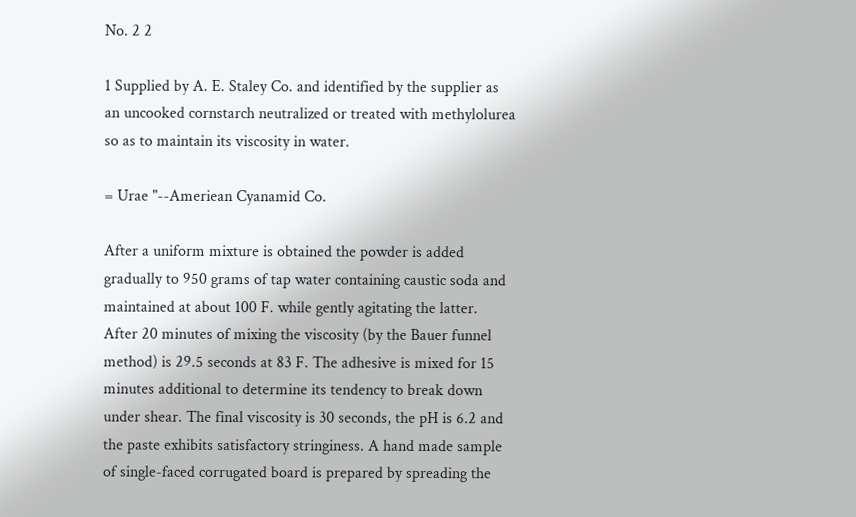No. 2 2

1 Supplied by A. E. Staley Co. and identified by the supplier as an uncooked cornstarch neutralized or treated with methylolurea so as to maintain its viscosity in water.

= Urae "--Ameriean Cyanamid Co.

After a uniform mixture is obtained the powder is added gradually to 950 grams of tap water containing caustic soda and maintained at about 100 F. while gently agitating the latter. After 20 minutes of mixing the viscosity (by the Bauer funnel method) is 29.5 seconds at 83 F. The adhesive is mixed for 15 minutes additional to determine its tendency to break down under shear. The final viscosity is 30 seconds, the pH is 6.2 and the paste exhibits satisfactory stringiness. A hand made sample of single-faced corrugated board is prepared by spreading the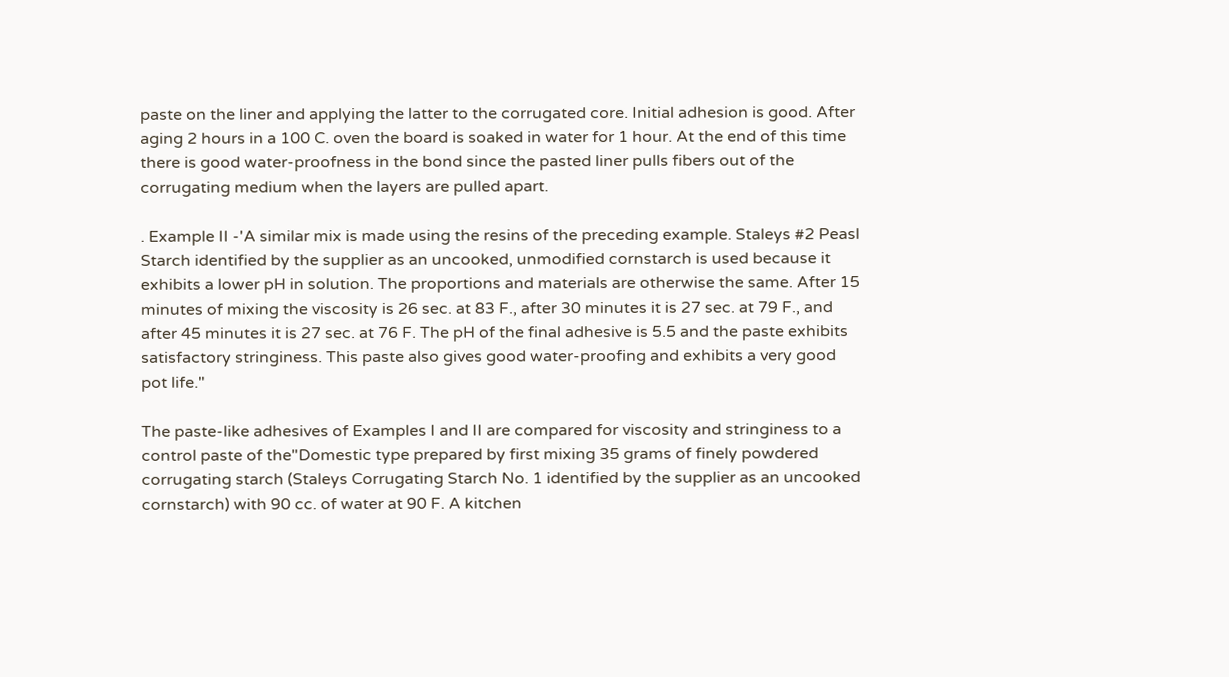paste on the liner and applying the latter to the corrugated core. Initial adhesion is good. After aging 2 hours in a 100 C. oven the board is soaked in water for 1 hour. At the end of this time there is good water-proofness in the bond since the pasted liner pulls fibers out of the corrugating medium when the layers are pulled apart.

. Example II -'A similar mix is made using the resins of the preceding example. Staleys #2 Peasl Starch identified by the supplier as an uncooked, unmodified cornstarch is used because it exhibits a lower pH in solution. The proportions and materials are otherwise the same. After 15 minutes of mixing the viscosity is 26 sec. at 83 F., after 30 minutes it is 27 sec. at 79 F., and after 45 minutes it is 27 sec. at 76 F. The pH of the final adhesive is 5.5 and the paste exhibits satisfactory stringiness. This paste also gives good water-proofing and exhibits a very good pot life."

The paste-like adhesives of Examples I and II are compared for viscosity and stringiness to a control paste of the"Domestic type prepared by first mixing 35 grams of finely powdered corrugating starch (Staleys Corrugating Starch No. 1 identified by the supplier as an uncooked cornstarch) with 90 cc. of water at 90 F. A kitchen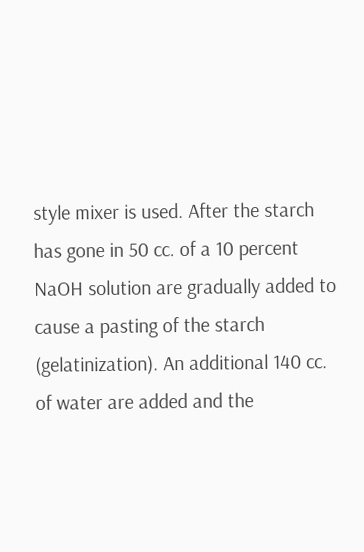style mixer is used. After the starch has gone in 50 cc. of a 10 percent NaOH solution are gradually added to cause a pasting of the starch (gelatinization). An additional 140 cc. of water are added and the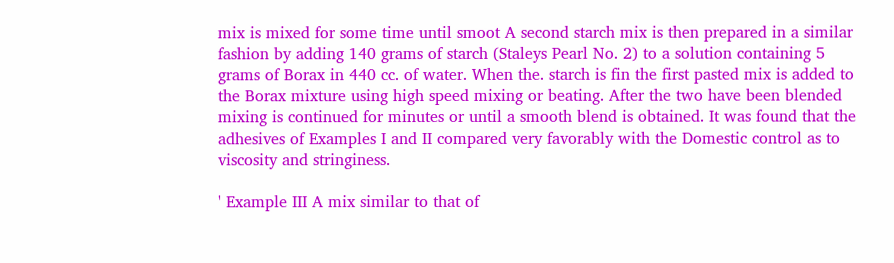mix is mixed for some time until smoot A second starch mix is then prepared in a similar fashion by adding 140 grams of starch (Staleys Pearl No. 2) to a solution containing 5 grams of Borax in 440 cc. of water. When the. starch is fin the first pasted mix is added to the Borax mixture using high speed mixing or beating. After the two have been blended mixing is continued for minutes or until a smooth blend is obtained. It was found that the adhesives of Examples I and II compared very favorably with the Domestic control as to viscosity and stringiness.

' Example III A mix similar to that of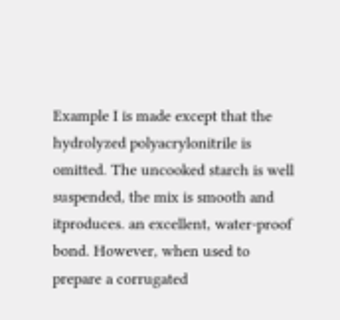Example I is made except that the hydrolyzed polyacrylonitrile is omitted. The uncooked starch is well suspended, the mix is smooth and itproduces. an excellent, water-proof bond. However, when used to prepare a corrugated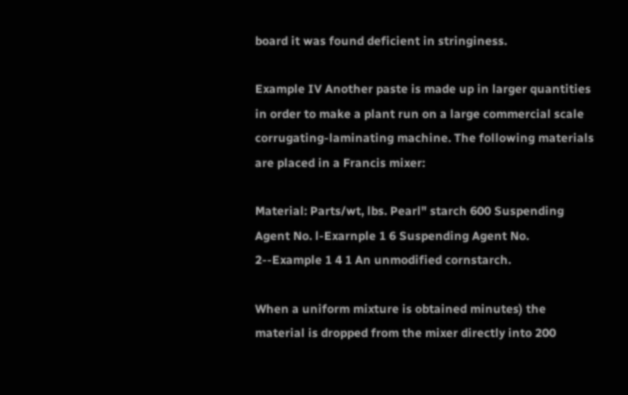board it was found deficient in stringiness.

Example IV Another paste is made up in larger quantities in order to make a plant run on a large commercial scale corrugating-laminating machine. The following materials are placed in a Francis mixer:

Material: Parts/wt, lbs. Pearl" starch 600 Suspending Agent No. l-Exarnple 1 6 Suspending Agent No. 2--Example 1 4 1 An unmodified cornstarch.

When a uniform mixture is obtained minutes) the material is dropped from the mixer directly into 200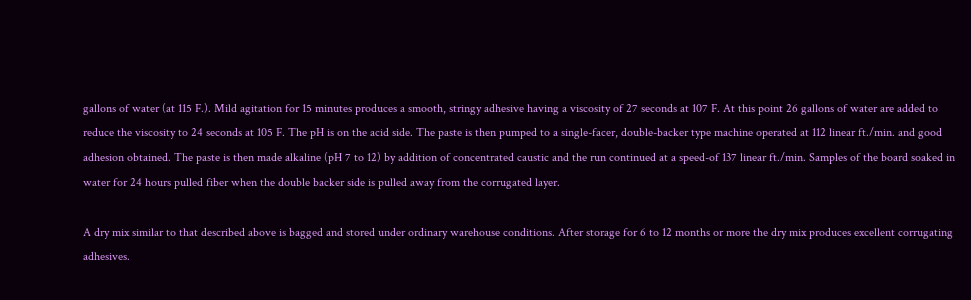gallons of water (at 115 F.). Mild agitation for 15 minutes produces a smooth, stringy adhesive having a viscosity of 27 seconds at 107 F. At this point 26 gallons of water are added to reduce the viscosity to 24 seconds at 105 F. The pH is on the acid side. The paste is then pumped to a single-facer, double-backer type machine operated at 112 linear ft./min. and good adhesion obtained. The paste is then made alkaline (pH 7 to 12) by addition of concentrated caustic and the run continued at a speed-of 137 linear ft./min. Samples of the board soaked in water for 24 hours pulled fiber when the double backer side is pulled away from the corrugated layer.

A dry mix similar to that described above is bagged and stored under ordinary warehouse conditions. After storage for 6 to 12 months or more the dry mix produces excellent corrugating adhesives.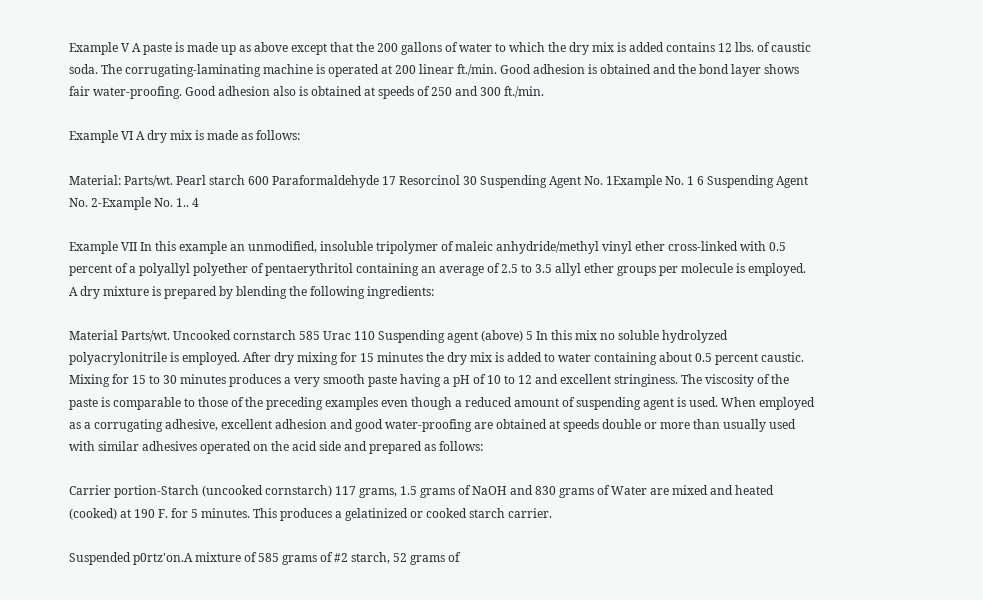Example V A paste is made up as above except that the 200 gallons of water to which the dry mix is added contains 12 lbs. of caustic soda. The corrugating-laminating machine is operated at 200 linear ft./min. Good adhesion is obtained and the bond layer shows fair water-proofing. Good adhesion also is obtained at speeds of 250 and 300 ft./min.

Example VI A dry mix is made as follows:

Material: Parts/wt. Pearl starch 600 Paraformaldehyde 17 Resorcinol 30 Suspending Agent No. 1Example No. 1 6 Suspending Agent No. 2-Example No. 1.. 4

Example VII In this example an unmodified, insoluble tripolymer of maleic anhydride/methyl vinyl ether cross-linked with 0.5 percent of a polyallyl polyether of pentaerythritol containing an average of 2.5 to 3.5 allyl ether groups per molecule is employed. A dry mixture is prepared by blending the following ingredients:

Material Parts/wt. Uncooked cornstarch 585 Urac 110 Suspending agent (above) 5 In this mix no soluble hydrolyzed polyacrylonitrile is employed. After dry mixing for 15 minutes the dry mix is added to water containing about 0.5 percent caustic. Mixing for 15 to 30 minutes produces a very smooth paste having a pH of 10 to 12 and excellent stringiness. The viscosity of the paste is comparable to those of the preceding examples even though a reduced amount of suspending agent is used. When employed as a corrugating adhesive, excellent adhesion and good water-proofing are obtained at speeds double or more than usually used with similar adhesives operated on the acid side and prepared as follows:

Carrier portion-Starch (uncooked cornstarch) 117 grams, 1.5 grams of NaOH and 830 grams of Water are mixed and heated (cooked) at 190 F. for 5 minutes. This produces a gelatinized or cooked starch carrier.

Suspended p0rtz'on.A mixture of 585 grams of #2 starch, 52 grams of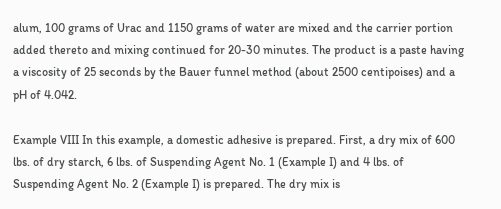alum, 100 grams of Urac and 1150 grams of water are mixed and the carrier portion added thereto and mixing continued for 20-30 minutes. The product is a paste having a viscosity of 25 seconds by the Bauer funnel method (about 2500 centipoises) and a pH of 4.042.

Example VIII In this example, a domestic adhesive is prepared. First, a dry mix of 600 lbs. of dry starch, 6 lbs. of Suspending Agent No. 1 (Example I) and 4 lbs. of Suspending Agent No. 2 (Example I) is prepared. The dry mix is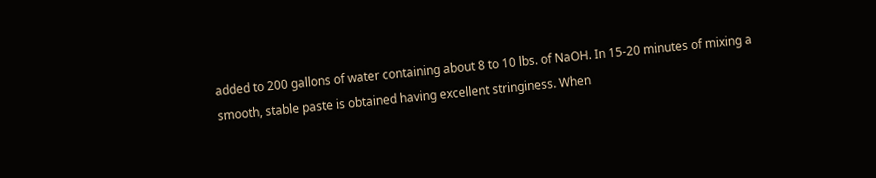added to 200 gallons of water containing about 8 to 10 lbs. of NaOH. In 15-20 minutes of mixing a smooth, stable paste is obtained having excellent stringiness. When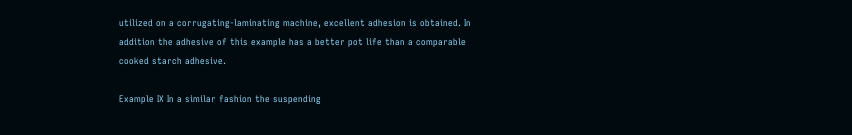utilized on a corrugating-laminating machine, excellent adhesion is obtained. In addition the adhesive of this example has a better pot life than a comparable cooked starch adhesive.

Example IX In a similar fashion the suspending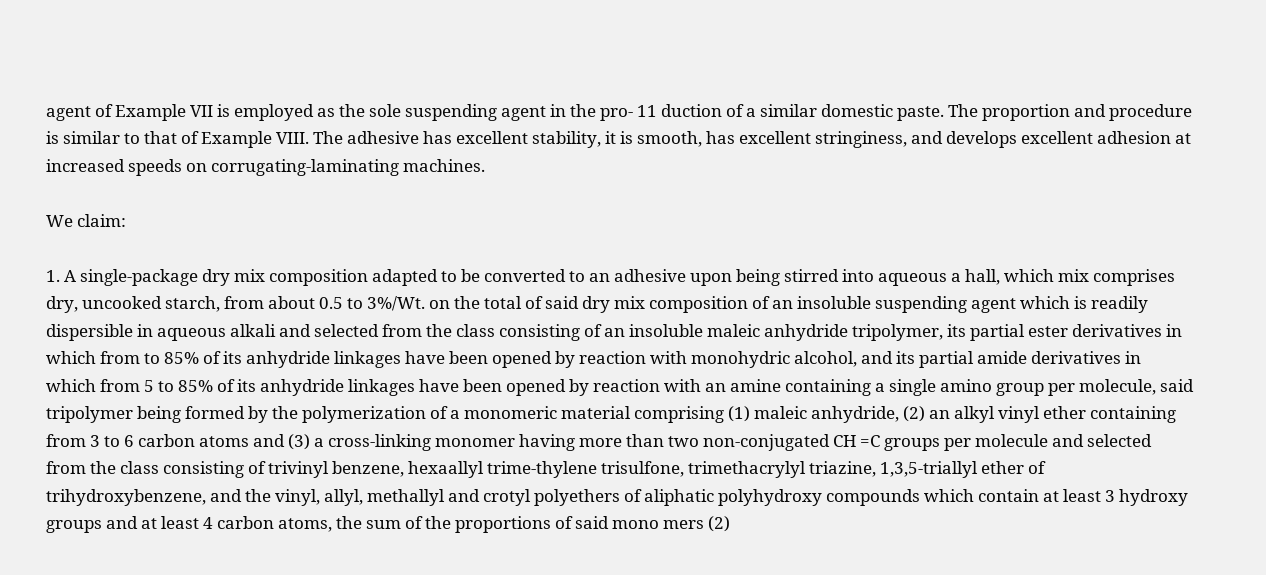agent of Example VII is employed as the sole suspending agent in the pro- 11 duction of a similar domestic paste. The proportion and procedure is similar to that of Example VIII. The adhesive has excellent stability, it is smooth, has excellent stringiness, and develops excellent adhesion at increased speeds on corrugating-laminating machines.

We claim:

1. A single-package dry mix composition adapted to be converted to an adhesive upon being stirred into aqueous a hall, which mix comprises dry, uncooked starch, from about 0.5 to 3%/Wt. on the total of said dry mix composition of an insoluble suspending agent which is readily dispersible in aqueous alkali and selected from the class consisting of an insoluble maleic anhydride tripolymer, its partial ester derivatives in which from to 85% of its anhydride linkages have been opened by reaction with monohydric alcohol, and its partial amide derivatives in which from 5 to 85% of its anhydride linkages have been opened by reaction with an amine containing a single amino group per molecule, said tripolymer being formed by the polymerization of a monomeric material comprising (1) maleic anhydride, (2) an alkyl vinyl ether containing from 3 to 6 carbon atoms and (3) a cross-linking monomer having more than two non-conjugated CH =C groups per molecule and selected from the class consisting of trivinyl benzene, hexaallyl trime-thylene trisulfone, trimethacrylyl triazine, 1,3,5-triallyl ether of trihydroxybenzene, and the vinyl, allyl, methallyl and crotyl polyethers of aliphatic polyhydroxy compounds which contain at least 3 hydroxy groups and at least 4 carbon atoms, the sum of the proportions of said mono mers (2)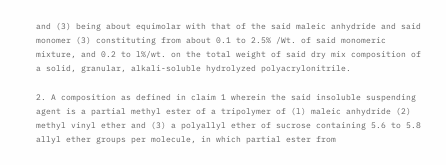and (3) being about equimolar with that of the said maleic anhydride and said monomer (3) constituting from about 0.1 to 2.5% /Wt. of said monomeric mixture, and 0.2 to l%/wt. on the total weight of said dry mix composition of a solid, granular, alkali-soluble hydrolyzed polyacrylonitrile.

2. A composition as defined in claim 1 wherein the said insoluble suspending agent is a partial methyl ester of a tripolymer of (l) maleic anhydride (2) methyl vinyl ether and (3) a polyallyl ether of sucrose containing 5.6 to 5.8 allyl ether groups per molecule, in which partial ester from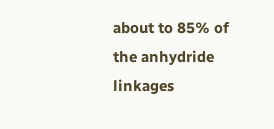about to 85% of the anhydride linkages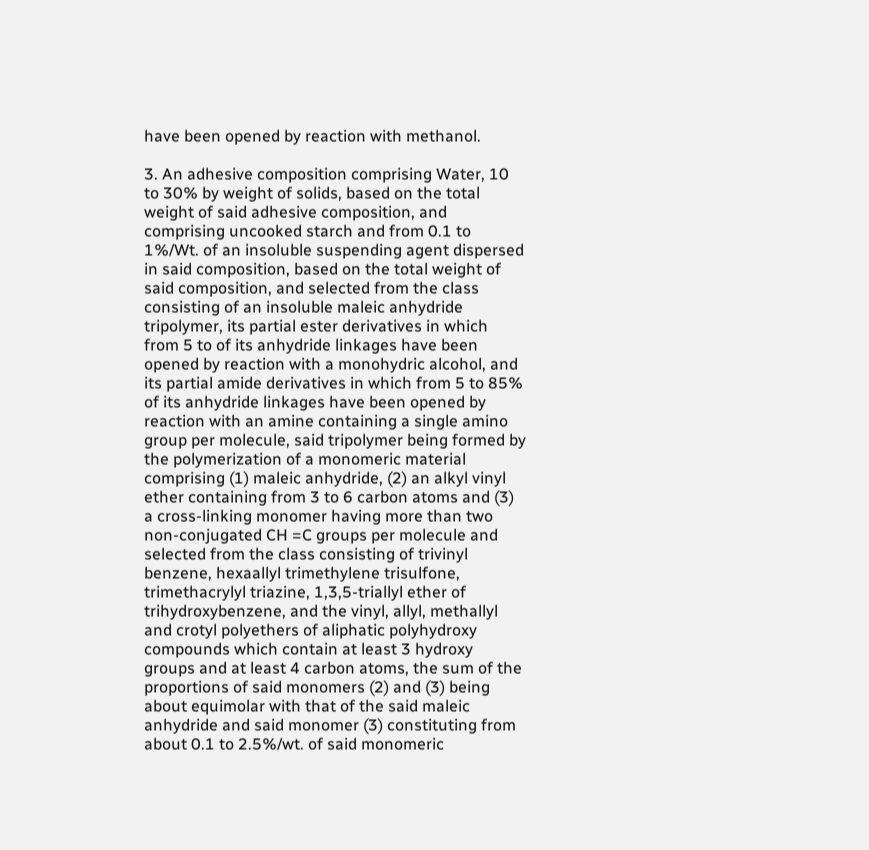have been opened by reaction with methanol.

3. An adhesive composition comprising Water, 10 to 30% by weight of solids, based on the total weight of said adhesive composition, and comprising uncooked starch and from 0.1 to 1%/Wt. of an insoluble suspending agent dispersed in said composition, based on the total weight of said composition, and selected from the class consisting of an insoluble maleic anhydride tripolymer, its partial ester derivatives in which from 5 to of its anhydride linkages have been opened by reaction with a monohydric alcohol, and its partial amide derivatives in which from 5 to 85% of its anhydride linkages have been opened by reaction with an amine containing a single amino group per molecule, said tripolymer being formed by the polymerization of a monomeric material comprising (1) maleic anhydride, (2) an alkyl vinyl ether containing from 3 to 6 carbon atoms and (3) a cross-linking monomer having more than two non-conjugated CH =C groups per molecule and selected from the class consisting of trivinyl benzene, hexaallyl trimethylene trisulfone, trimethacrylyl triazine, 1,3,5-triallyl ether of trihydroxybenzene, and the vinyl, allyl, methallyl and crotyl polyethers of aliphatic polyhydroxy compounds which contain at least 3 hydroxy groups and at least 4 carbon atoms, the sum of the proportions of said monomers (2) and (3) being about equimolar with that of the said maleic anhydride and said monomer (3) constituting from about 0.1 to 2.5%/wt. of said monomeric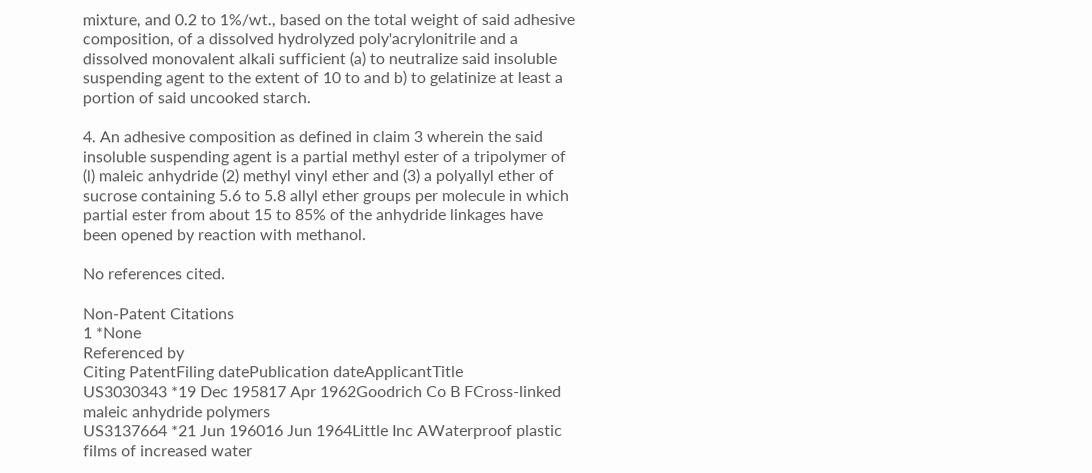mixture, and 0.2 to 1%/wt., based on the total weight of said adhesive composition, of a dissolved hydrolyzed poly'acrylonitrile and a dissolved monovalent alkali sufficient (a) to neutralize said insoluble suspending agent to the extent of 10 to and b) to gelatinize at least a portion of said uncooked starch.

4. An adhesive composition as defined in claim 3 wherein the said insoluble suspending agent is a partial methyl ester of a tripolymer of (l) maleic anhydride (2) methyl vinyl ether and (3) a polyallyl ether of sucrose containing 5.6 to 5.8 allyl ether groups per molecule in which partial ester from about 15 to 85% of the anhydride linkages have been opened by reaction with methanol.

No references cited.

Non-Patent Citations
1 *None
Referenced by
Citing PatentFiling datePublication dateApplicantTitle
US3030343 *19 Dec 195817 Apr 1962Goodrich Co B FCross-linked maleic anhydride polymers
US3137664 *21 Jun 196016 Jun 1964Little Inc AWaterproof plastic films of increased water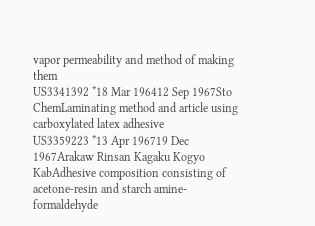vapor permeability and method of making them
US3341392 *18 Mar 196412 Sep 1967Sto ChemLaminating method and article using carboxylated latex adhesive
US3359223 *13 Apr 196719 Dec 1967Arakaw Rinsan Kagaku Kogyo KabAdhesive composition consisting of acetone-resin and starch amine-formaldehyde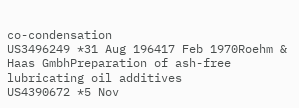co-condensation
US3496249 *31 Aug 196417 Feb 1970Roehm & Haas GmbhPreparation of ash-free lubricating oil additives
US4390672 *5 Nov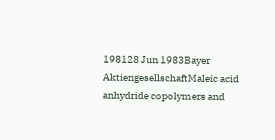198128 Jun 1983Bayer AktiengesellschaftMaleic acid anhydride copolymers and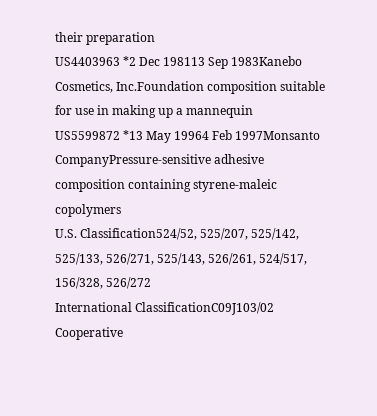their preparation
US4403963 *2 Dec 198113 Sep 1983Kanebo Cosmetics, Inc.Foundation composition suitable for use in making up a mannequin
US5599872 *13 May 19964 Feb 1997Monsanto CompanyPressure-sensitive adhesive composition containing styrene-maleic copolymers
U.S. Classification524/52, 525/207, 525/142, 525/133, 526/271, 525/143, 526/261, 524/517, 156/328, 526/272
International ClassificationC09J103/02
Cooperative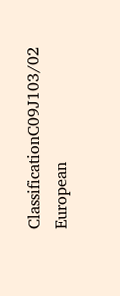ClassificationC09J103/02
European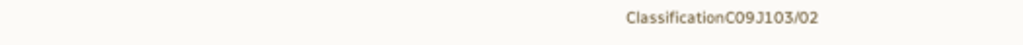ClassificationC09J103/02